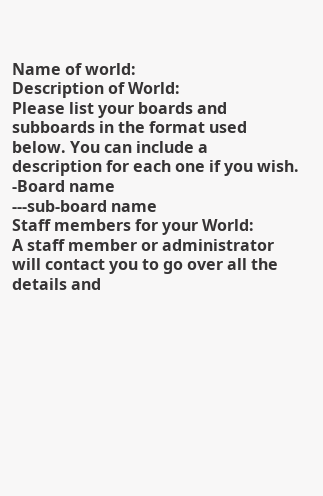Name of world:
Description of World:
Please list your boards and subboards in the format used below. You can include a description for each one if you wish.
-Board name
---sub-board name
Staff members for your World:
A staff member or administrator will contact you to go over all the details and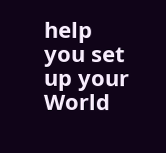help you set up your World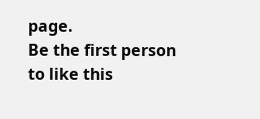page.
Be the first person to like this